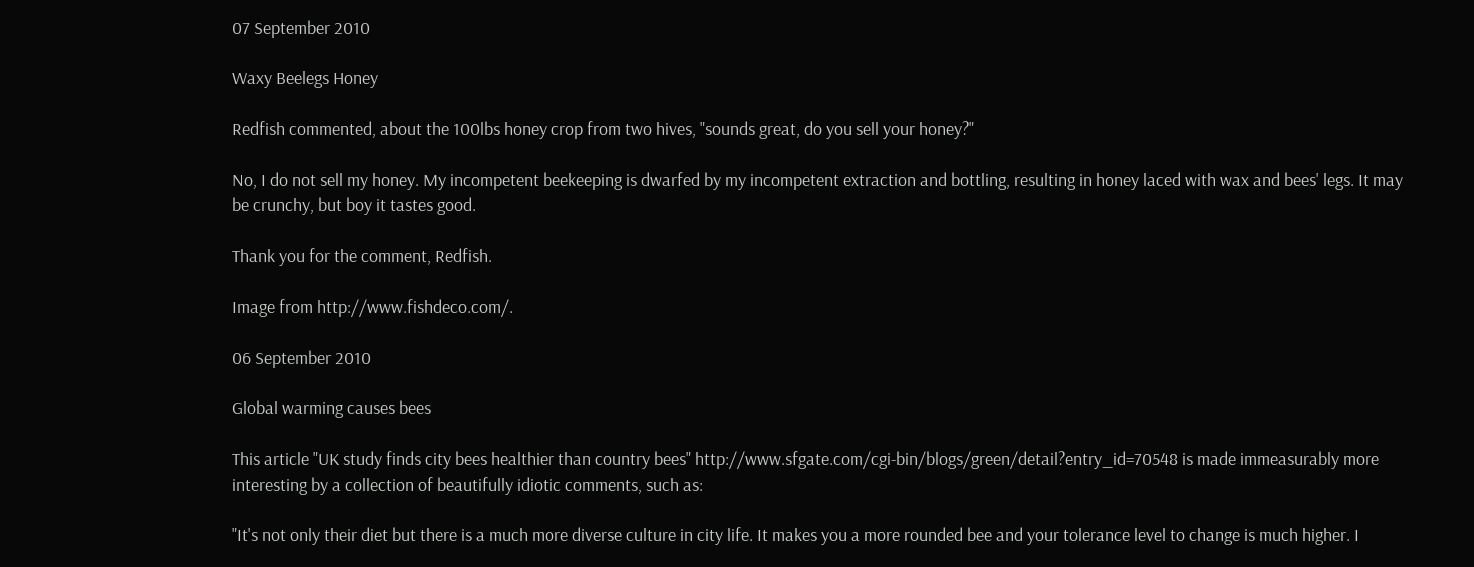07 September 2010

Waxy Beelegs Honey

Redfish commented, about the 100lbs honey crop from two hives, "sounds great, do you sell your honey?"

No, I do not sell my honey. My incompetent beekeeping is dwarfed by my incompetent extraction and bottling, resulting in honey laced with wax and bees' legs. It may be crunchy, but boy it tastes good.

Thank you for the comment, Redfish.

Image from http://www.fishdeco.com/.

06 September 2010

Global warming causes bees

This article "UK study finds city bees healthier than country bees" http://www.sfgate.com/cgi-bin/blogs/green/detail?entry_id=70548 is made immeasurably more interesting by a collection of beautifully idiotic comments, such as:

"It's not only their diet but there is a much more diverse culture in city life. It makes you a more rounded bee and your tolerance level to change is much higher. I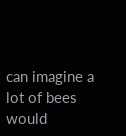can imagine a lot of bees would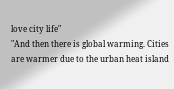love city life"
"And then there is global warming. Cities are warmer due to the urban heat island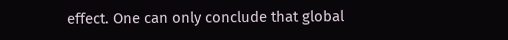effect. One can only conclude that global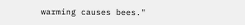warming causes bees."